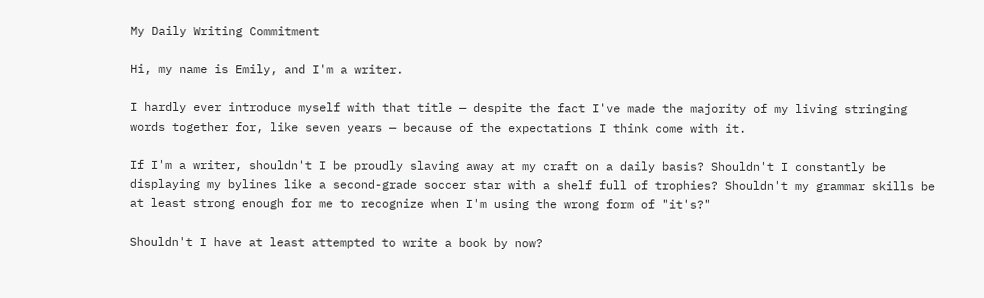My Daily Writing Commitment

Hi, my name is Emily, and I'm a writer.

I hardly ever introduce myself with that title — despite the fact I've made the majority of my living stringing words together for, like seven years — because of the expectations I think come with it.

If I'm a writer, shouldn't I be proudly slaving away at my craft on a daily basis? Shouldn't I constantly be displaying my bylines like a second-grade soccer star with a shelf full of trophies? Shouldn't my grammar skills be at least strong enough for me to recognize when I'm using the wrong form of "it's?"

Shouldn't I have at least attempted to write a book by now?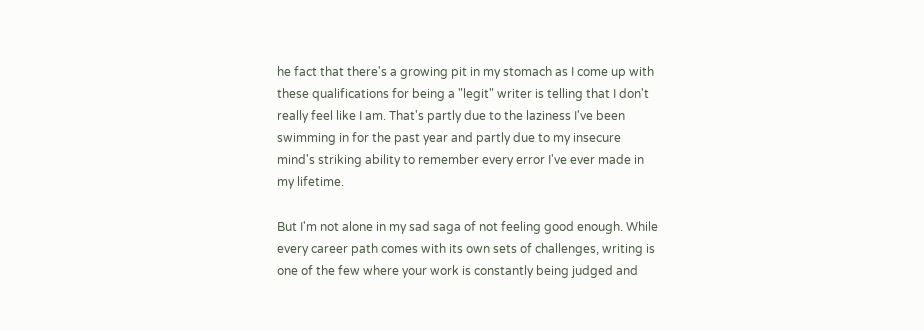he fact that there's a growing pit in my stomach as I come up with these qualifications for being a "legit" writer is telling that I don't really feel like I am. That's partly due to the laziness I've been swimming in for the past year and partly due to my insecure mind's striking ability to remember every error I've ever made in my lifetime.

But I'm not alone in my sad saga of not feeling good enough. While every career path comes with its own sets of challenges, writing is one of the few where your work is constantly being judged and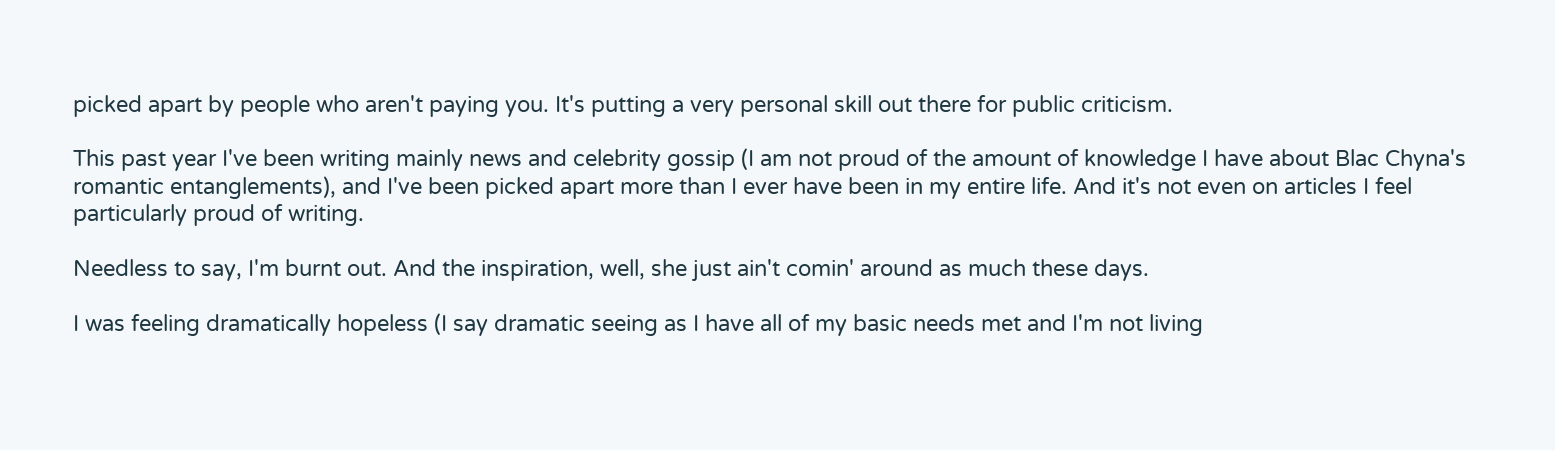picked apart by people who aren't paying you. It's putting a very personal skill out there for public criticism.

This past year I've been writing mainly news and celebrity gossip (I am not proud of the amount of knowledge I have about Blac Chyna's romantic entanglements), and I've been picked apart more than I ever have been in my entire life. And it's not even on articles I feel particularly proud of writing.

Needless to say, I'm burnt out. And the inspiration, well, she just ain't comin' around as much these days.

I was feeling dramatically hopeless (I say dramatic seeing as I have all of my basic needs met and I'm not living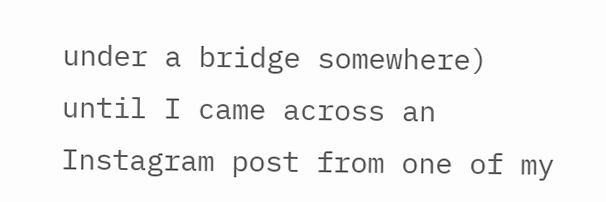under a bridge somewhere) until I came across an Instagram post from one of my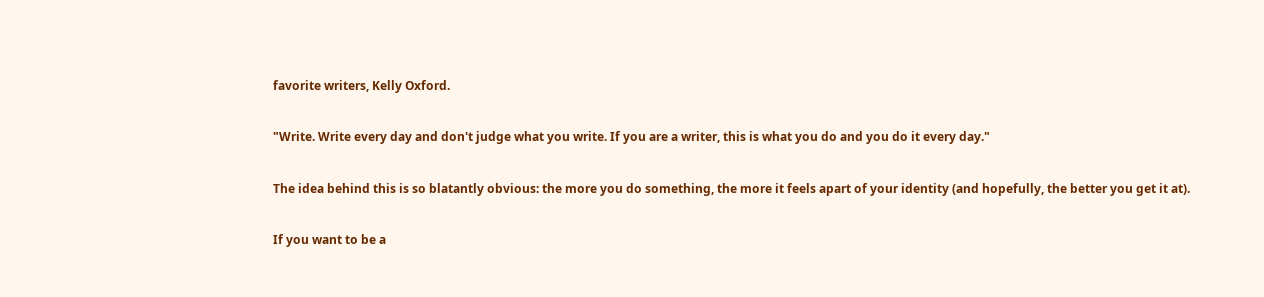favorite writers, Kelly Oxford.

"Write. Write every day and don't judge what you write. If you are a writer, this is what you do and you do it every day."

The idea behind this is so blatantly obvious: the more you do something, the more it feels apart of your identity (and hopefully, the better you get it at).

If you want to be a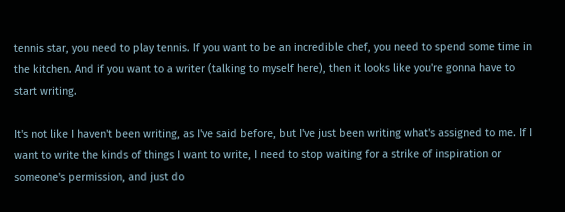tennis star, you need to play tennis. If you want to be an incredible chef, you need to spend some time in the kitchen. And if you want to a writer (talking to myself here), then it looks like you're gonna have to start writing.

It's not like I haven't been writing, as I've said before, but I've just been writing what's assigned to me. If I want to write the kinds of things I want to write, I need to stop waiting for a strike of inspiration or someone's permission, and just do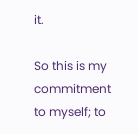it.

So this is my commitment to myself; to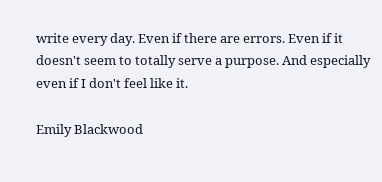write every day. Even if there are errors. Even if it doesn't seem to totally serve a purpose. And especially even if I don't feel like it.

Emily Blackwood